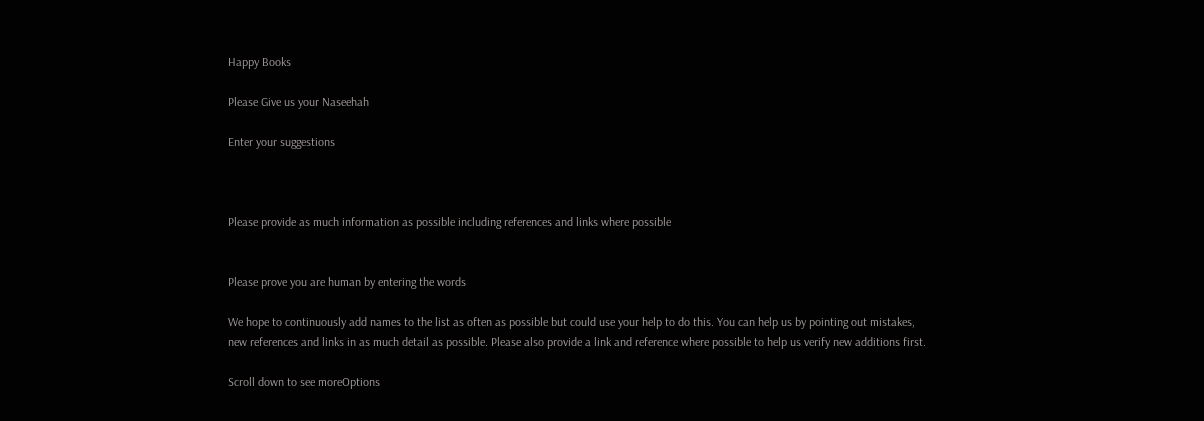Happy Books

Please Give us your Naseehah

Enter your suggestions



Please provide as much information as possible including references and links where possible


Please prove you are human by entering the words

We hope to continuously add names to the list as often as possible but could use your help to do this. You can help us by pointing out mistakes, new references and links in as much detail as possible. Please also provide a link and reference where possible to help us verify new additions first.

Scroll down to see moreOptions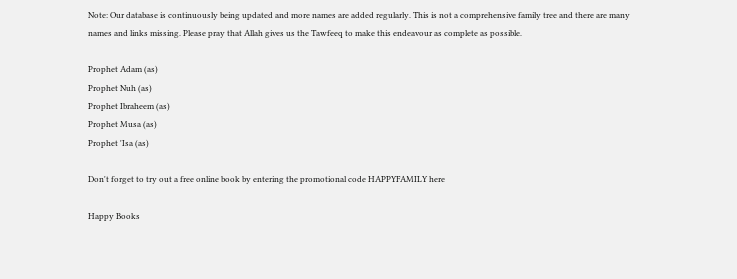Note: Our database is continuously being updated and more names are added regularly. This is not a comprehensive family tree and there are many names and links missing. Please pray that Allah gives us the Tawfeeq to make this endeavour as complete as possible.

Prophet Adam (as)
Prophet Nuh (as)
Prophet Ibraheem (as)
Prophet Musa (as)
Prophet 'Isa (as)

Don't forget to try out a free online book by entering the promotional code HAPPYFAMILY here

Happy Books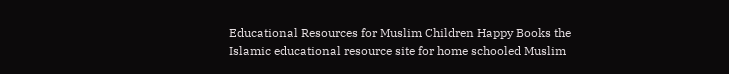Educational Resources for Muslim Children Happy Books the Islamic educational resource site for home schooled Muslim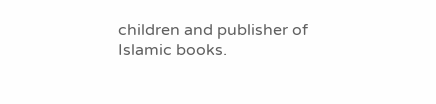children and publisher of Islamic books.